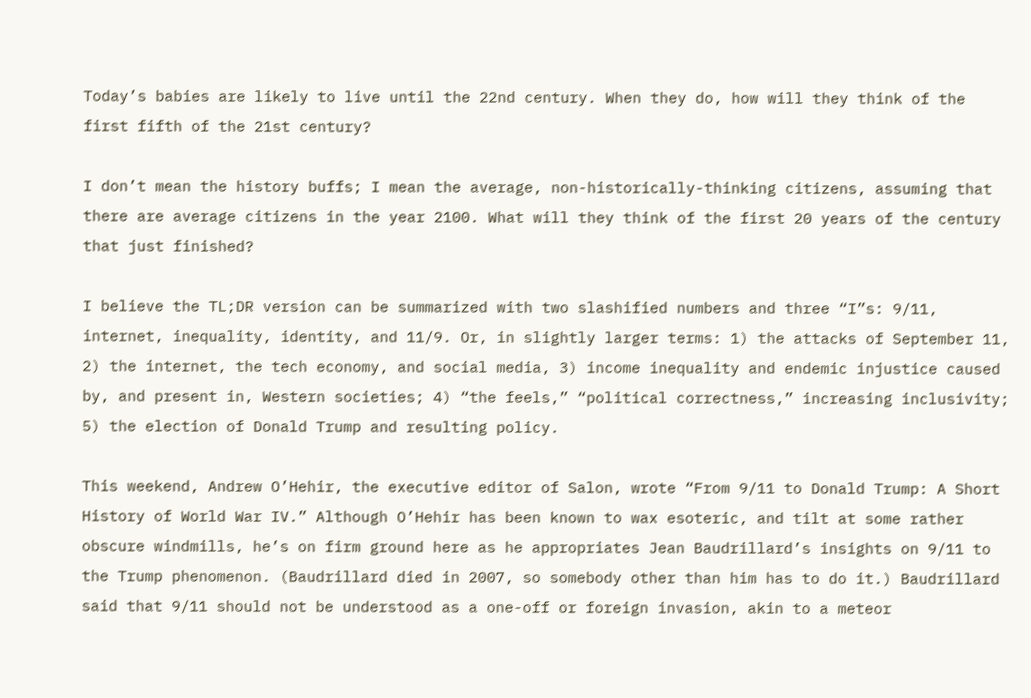Today’s babies are likely to live until the 22nd century. When they do, how will they think of the first fifth of the 21st century?

I don’t mean the history buffs; I mean the average, non-historically-thinking citizens, assuming that there are average citizens in the year 2100. What will they think of the first 20 years of the century that just finished?

I believe the TL;DR version can be summarized with two slashified numbers and three “I”s: 9/11, internet, inequality, identity, and 11/9. Or, in slightly larger terms: 1) the attacks of September 11, 2) the internet, the tech economy, and social media, 3) income inequality and endemic injustice caused by, and present in, Western societies; 4) “the feels,” “political correctness,” increasing inclusivity; 5) the election of Donald Trump and resulting policy.

This weekend, Andrew O’Hehir, the executive editor of Salon, wrote “From 9/11 to Donald Trump: A Short History of World War IV.” Although O’Hehir has been known to wax esoteric, and tilt at some rather obscure windmills, he’s on firm ground here as he appropriates Jean Baudrillard’s insights on 9/11 to the Trump phenomenon. (Baudrillard died in 2007, so somebody other than him has to do it.) Baudrillard said that 9/11 should not be understood as a one-off or foreign invasion, akin to a meteor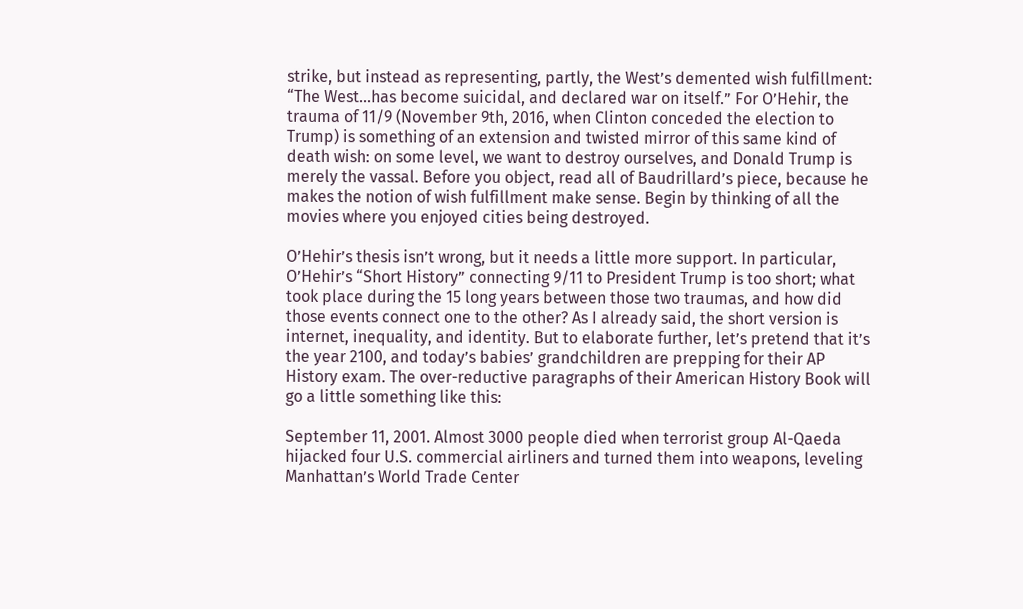strike, but instead as representing, partly, the West’s demented wish fulfillment: “The West…has become suicidal, and declared war on itself.” For O’Hehir, the trauma of 11/9 (November 9th, 2016, when Clinton conceded the election to Trump) is something of an extension and twisted mirror of this same kind of death wish: on some level, we want to destroy ourselves, and Donald Trump is merely the vassal. Before you object, read all of Baudrillard’s piece, because he makes the notion of wish fulfillment make sense. Begin by thinking of all the movies where you enjoyed cities being destroyed.

O’Hehir’s thesis isn’t wrong, but it needs a little more support. In particular, O’Hehir’s “Short History” connecting 9/11 to President Trump is too short; what took place during the 15 long years between those two traumas, and how did those events connect one to the other? As I already said, the short version is internet, inequality, and identity. But to elaborate further, let’s pretend that it’s the year 2100, and today’s babies’ grandchildren are prepping for their AP History exam. The over-reductive paragraphs of their American History Book will go a little something like this:

September 11, 2001. Almost 3000 people died when terrorist group Al-Qaeda hijacked four U.S. commercial airliners and turned them into weapons, leveling Manhattan’s World Trade Center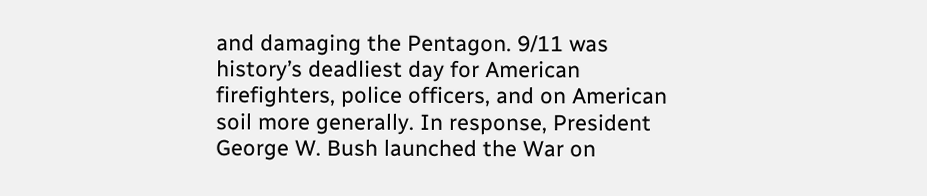and damaging the Pentagon. 9/11 was history’s deadliest day for American firefighters, police officers, and on American soil more generally. In response, President George W. Bush launched the War on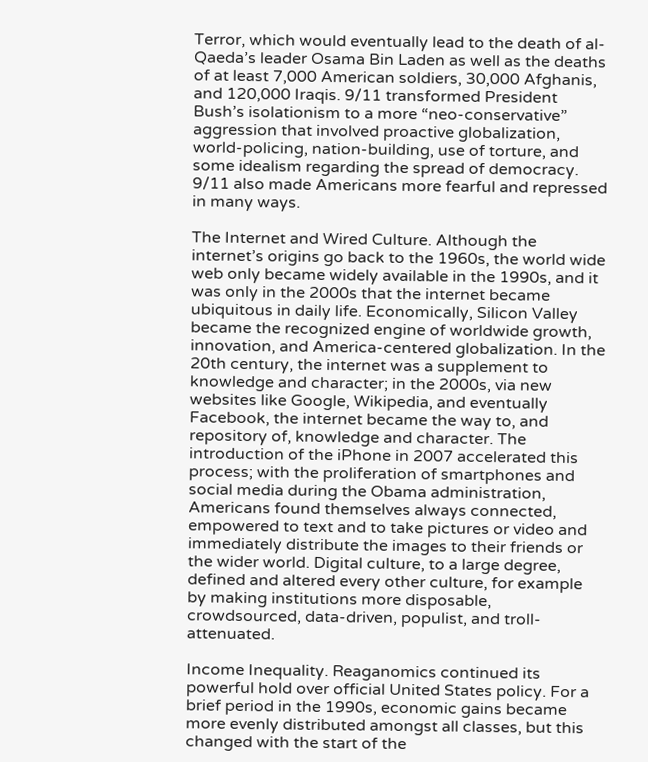Terror, which would eventually lead to the death of al-Qaeda’s leader Osama Bin Laden as well as the deaths of at least 7,000 American soldiers, 30,000 Afghanis, and 120,000 Iraqis. 9/11 transformed President Bush’s isolationism to a more “neo-conservative” aggression that involved proactive globalization, world-policing, nation-building, use of torture, and some idealism regarding the spread of democracy. 9/11 also made Americans more fearful and repressed in many ways.

The Internet and Wired Culture. Although the internet’s origins go back to the 1960s, the world wide web only became widely available in the 1990s, and it was only in the 2000s that the internet became ubiquitous in daily life. Economically, Silicon Valley became the recognized engine of worldwide growth, innovation, and America-centered globalization. In the 20th century, the internet was a supplement to knowledge and character; in the 2000s, via new websites like Google, Wikipedia, and eventually Facebook, the internet became the way to, and repository of, knowledge and character. The introduction of the iPhone in 2007 accelerated this process; with the proliferation of smartphones and social media during the Obama administration, Americans found themselves always connected, empowered to text and to take pictures or video and immediately distribute the images to their friends or the wider world. Digital culture, to a large degree, defined and altered every other culture, for example by making institutions more disposable, crowdsourced, data-driven, populist, and troll-attenuated.

Income Inequality. Reaganomics continued its powerful hold over official United States policy. For a brief period in the 1990s, economic gains became more evenly distributed amongst all classes, but this changed with the start of the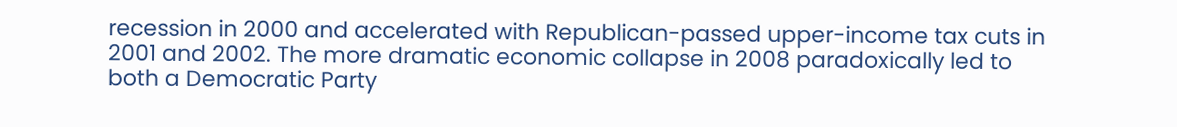recession in 2000 and accelerated with Republican-passed upper-income tax cuts in 2001 and 2002. The more dramatic economic collapse in 2008 paradoxically led to both a Democratic Party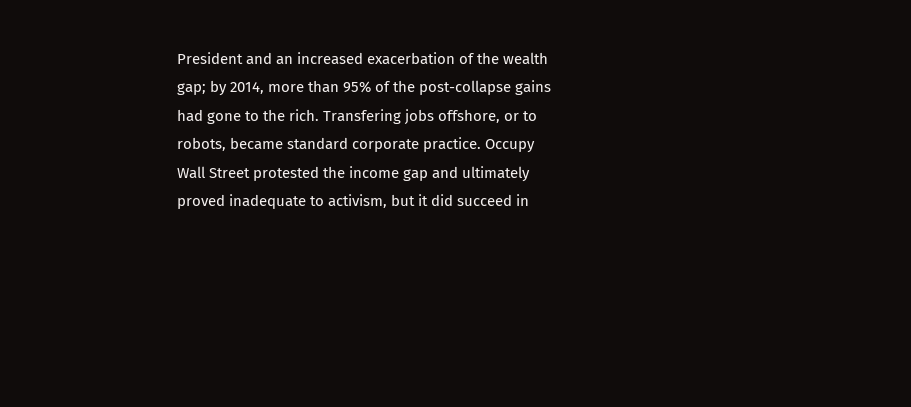President and an increased exacerbation of the wealth gap; by 2014, more than 95% of the post-collapse gains had gone to the rich. Transfering jobs offshore, or to robots, became standard corporate practice. Occupy Wall Street protested the income gap and ultimately proved inadequate to activism, but it did succeed in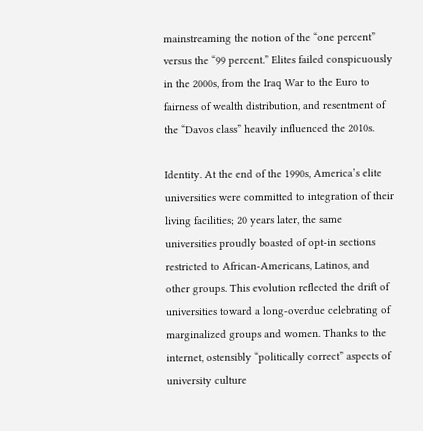mainstreaming the notion of the “one percent” versus the “99 percent.” Elites failed conspicuously in the 2000s, from the Iraq War to the Euro to fairness of wealth distribution, and resentment of the “Davos class” heavily influenced the 2010s.

Identity. At the end of the 1990s, America’s elite universities were committed to integration of their living facilities; 20 years later, the same universities proudly boasted of opt-in sections restricted to African-Americans, Latinos, and other groups. This evolution reflected the drift of universities toward a long-overdue celebrating of marginalized groups and women. Thanks to the internet, ostensibly “politically correct” aspects of university culture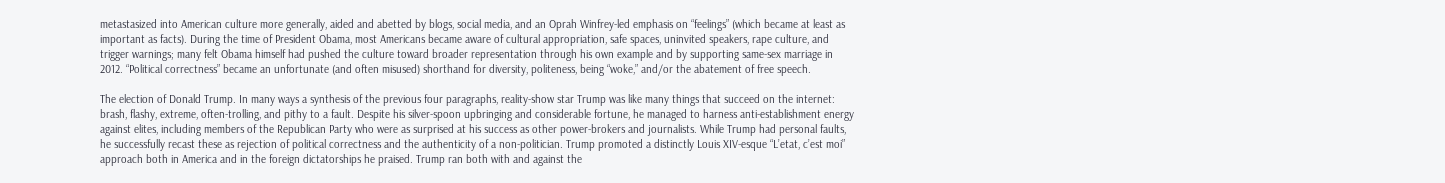metastasized into American culture more generally, aided and abetted by blogs, social media, and an Oprah Winfrey-led emphasis on “feelings” (which became at least as important as facts). During the time of President Obama, most Americans became aware of cultural appropriation, safe spaces, uninvited speakers, rape culture, and trigger warnings; many felt Obama himself had pushed the culture toward broader representation through his own example and by supporting same-sex marriage in 2012. “Political correctness” became an unfortunate (and often misused) shorthand for diversity, politeness, being “woke,” and/or the abatement of free speech.

The election of Donald Trump. In many ways a synthesis of the previous four paragraphs, reality-show star Trump was like many things that succeed on the internet: brash, flashy, extreme, often-trolling, and pithy to a fault. Despite his silver-spoon upbringing and considerable fortune, he managed to harness anti-establishment energy against elites, including members of the Republican Party who were as surprised at his success as other power-brokers and journalists. While Trump had personal faults, he successfully recast these as rejection of political correctness and the authenticity of a non-politician. Trump promoted a distinctly Louis XIV-esque “L’etat, c’est moi” approach both in America and in the foreign dictatorships he praised. Trump ran both with and against the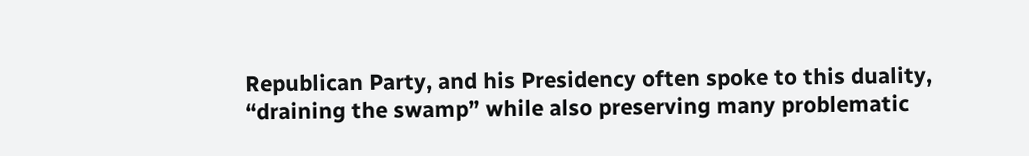Republican Party, and his Presidency often spoke to this duality, “draining the swamp” while also preserving many problematic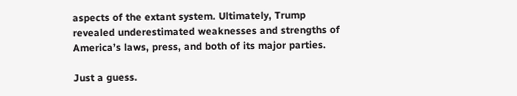aspects of the extant system. Ultimately, Trump revealed underestimated weaknesses and strengths of America’s laws, press, and both of its major parties.

Just a guess.